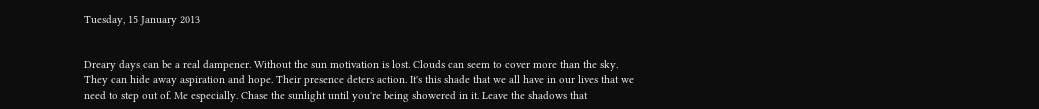Tuesday, 15 January 2013


Dreary days can be a real dampener. Without the sun motivation is lost. Clouds can seem to cover more than the sky. They can hide away aspiration and hope. Their presence deters action. It's this shade that we all have in our lives that we need to step out of. Me especially. Chase the sunlight until you're being showered in it. Leave the shadows that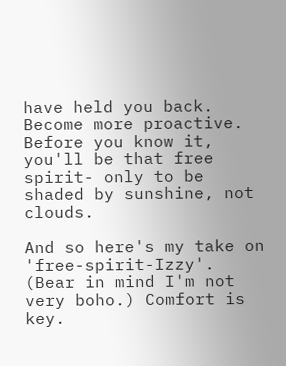have held you back. Become more proactive. Before you know it, you'll be that free spirit- only to be shaded by sunshine, not clouds.

And so here's my take on 'free-spirit-Izzy'. (Bear in mind I'm not very boho.) Comfort is key.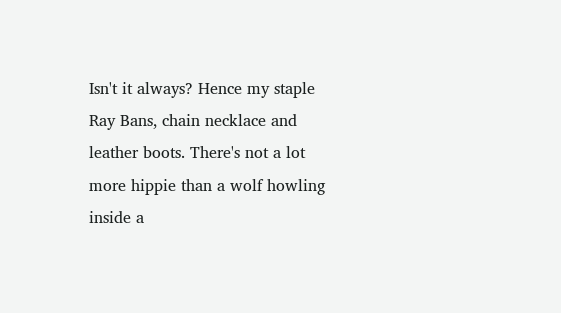Isn't it always? Hence my staple Ray Bans, chain necklace and leather boots. There's not a lot more hippie than a wolf howling inside a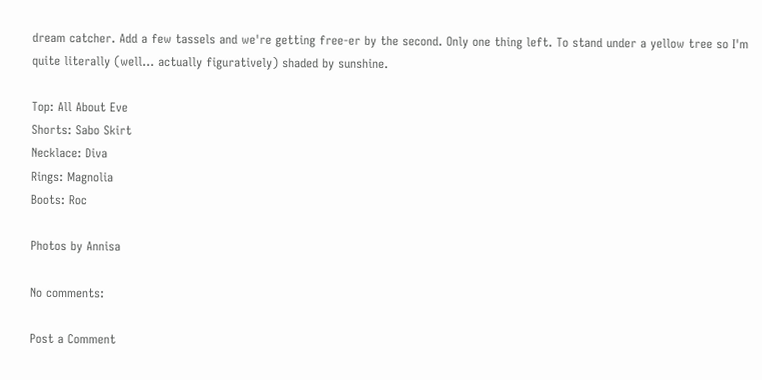dream catcher. Add a few tassels and we're getting free-er by the second. Only one thing left. To stand under a yellow tree so I'm quite literally (well... actually figuratively) shaded by sunshine.

Top: All About Eve
Shorts: Sabo Skirt
Necklace: Diva
Rings: Magnolia
Boots: Roc

Photos by Annisa

No comments:

Post a Comment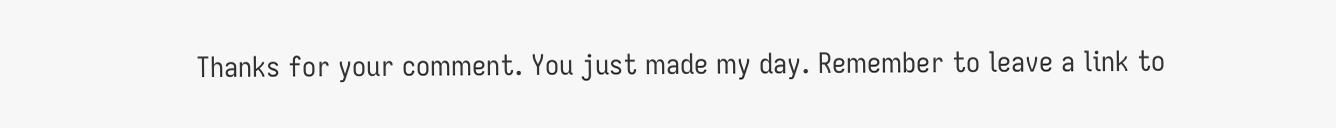Thanks for your comment. You just made my day. Remember to leave a link to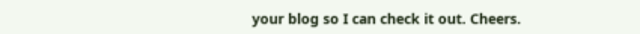your blog so I can check it out. Cheers.